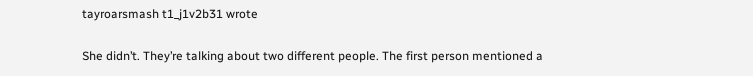tayroarsmash t1_j1v2b31 wrote

She didn’t. They’re talking about two different people. The first person mentioned a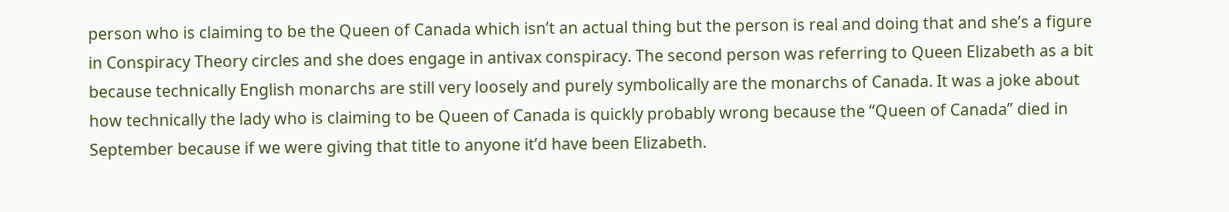person who is claiming to be the Queen of Canada which isn’t an actual thing but the person is real and doing that and she’s a figure in Conspiracy Theory circles and she does engage in antivax conspiracy. The second person was referring to Queen Elizabeth as a bit because technically English monarchs are still very loosely and purely symbolically are the monarchs of Canada. It was a joke about how technically the lady who is claiming to be Queen of Canada is quickly probably wrong because the “Queen of Canada” died in September because if we were giving that title to anyone it’d have been Elizabeth.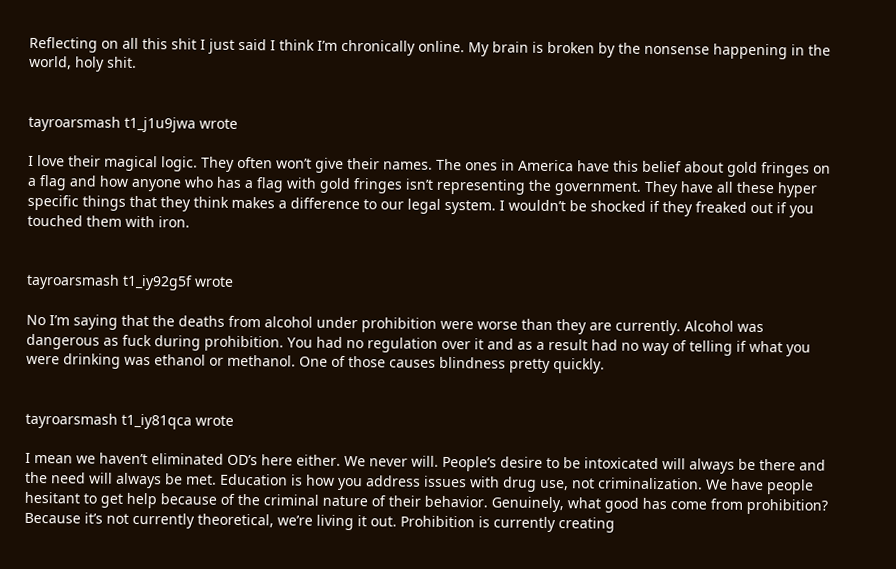Reflecting on all this shit I just said I think I’m chronically online. My brain is broken by the nonsense happening in the world, holy shit.


tayroarsmash t1_j1u9jwa wrote

I love their magical logic. They often won’t give their names. The ones in America have this belief about gold fringes on a flag and how anyone who has a flag with gold fringes isn’t representing the government. They have all these hyper specific things that they think makes a difference to our legal system. I wouldn’t be shocked if they freaked out if you touched them with iron.


tayroarsmash t1_iy92g5f wrote

No I’m saying that the deaths from alcohol under prohibition were worse than they are currently. Alcohol was dangerous as fuck during prohibition. You had no regulation over it and as a result had no way of telling if what you were drinking was ethanol or methanol. One of those causes blindness pretty quickly.


tayroarsmash t1_iy81qca wrote

I mean we haven’t eliminated OD’s here either. We never will. People’s desire to be intoxicated will always be there and the need will always be met. Education is how you address issues with drug use, not criminalization. We have people hesitant to get help because of the criminal nature of their behavior. Genuinely, what good has come from prohibition? Because it’s not currently theoretical, we’re living it out. Prohibition is currently creating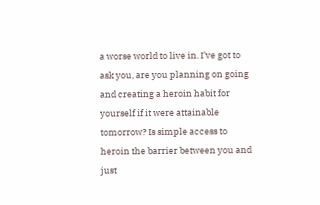a worse world to live in. I’ve got to ask you, are you planning on going and creating a heroin habit for yourself if it were attainable tomorrow? Is simple access to heroin the barrier between you and just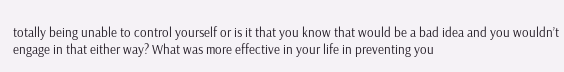totally being unable to control yourself or is it that you know that would be a bad idea and you wouldn’t engage in that either way? What was more effective in your life in preventing you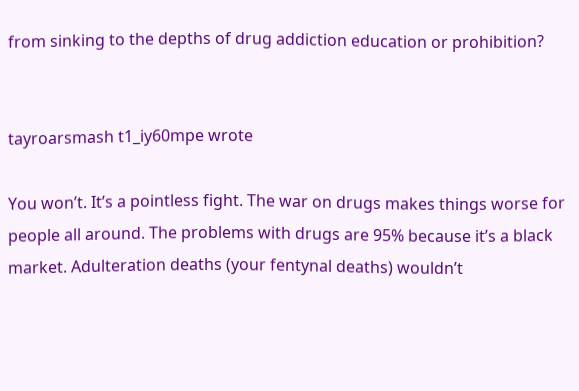from sinking to the depths of drug addiction education or prohibition?


tayroarsmash t1_iy60mpe wrote

You won’t. It’s a pointless fight. The war on drugs makes things worse for people all around. The problems with drugs are 95% because it’s a black market. Adulteration deaths (your fentynal deaths) wouldn’t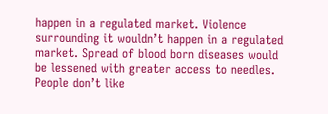happen in a regulated market. Violence surrounding it wouldn’t happen in a regulated market. Spread of blood born diseases would be lessened with greater access to needles. People don’t like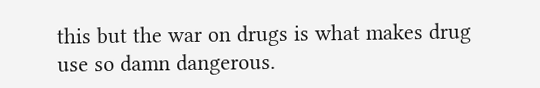this but the war on drugs is what makes drug use so damn dangerous.